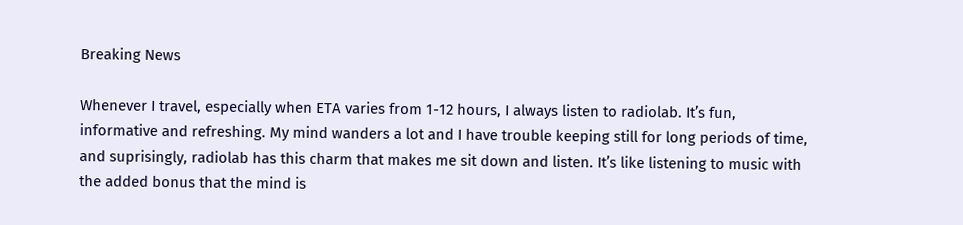Breaking News

Whenever I travel, especially when ETA varies from 1-12 hours, I always listen to radiolab. It’s fun, informative and refreshing. My mind wanders a lot and I have trouble keeping still for long periods of time, and suprisingly, radiolab has this charm that makes me sit down and listen. It’s like listening to music with the added bonus that the mind is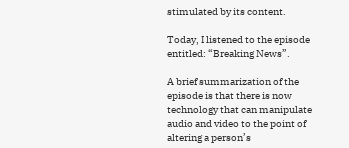stimulated by its content.

Today, I listened to the episode entitled: “Breaking News”.

A brief summarization of the episode is that there is now technology that can manipulate audio and video to the point of altering a person’s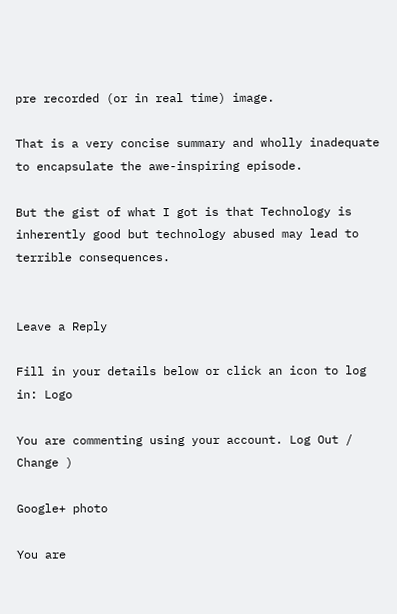pre recorded (or in real time) image.

That is a very concise summary and wholly inadequate to encapsulate the awe-inspiring episode.

But the gist of what I got is that Technology is inherently good but technology abused may lead to terrible consequences.


Leave a Reply

Fill in your details below or click an icon to log in: Logo

You are commenting using your account. Log Out /  Change )

Google+ photo

You are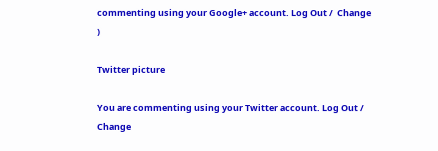commenting using your Google+ account. Log Out /  Change )

Twitter picture

You are commenting using your Twitter account. Log Out /  Change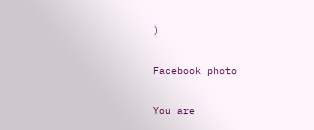)

Facebook photo

You are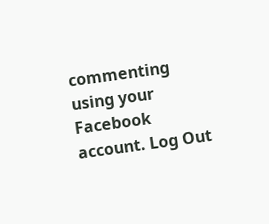commenting using your Facebook account. Log Out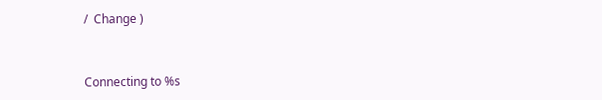/  Change )


Connecting to %s